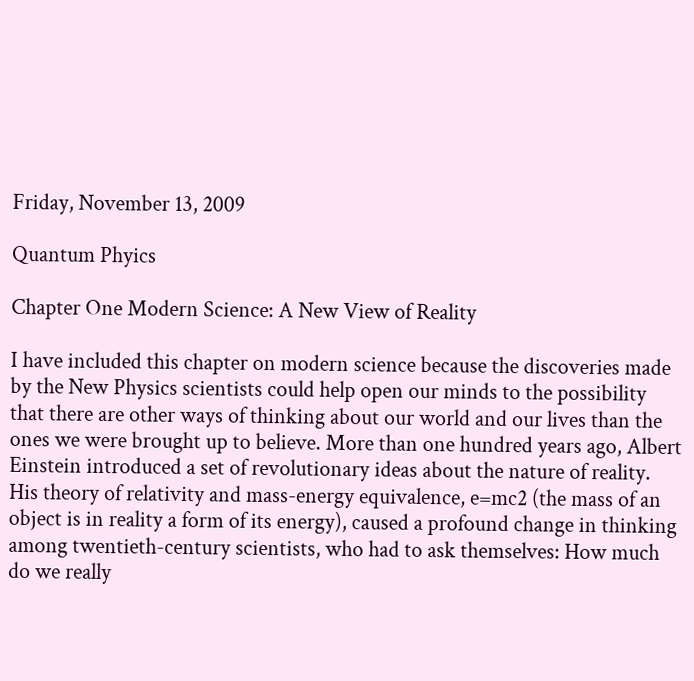Friday, November 13, 2009

Quantum Phyics

Chapter One Modern Science: A New View of Reality

I have included this chapter on modern science because the discoveries made by the New Physics scientists could help open our minds to the possibility that there are other ways of thinking about our world and our lives than the ones we were brought up to believe. More than one hundred years ago, Albert Einstein introduced a set of revolutionary ideas about the nature of reality. His theory of relativity and mass-energy equivalence, e=mc2 (the mass of an object is in reality a form of its energy), caused a profound change in thinking among twentieth-century scientists, who had to ask themselves: How much do we really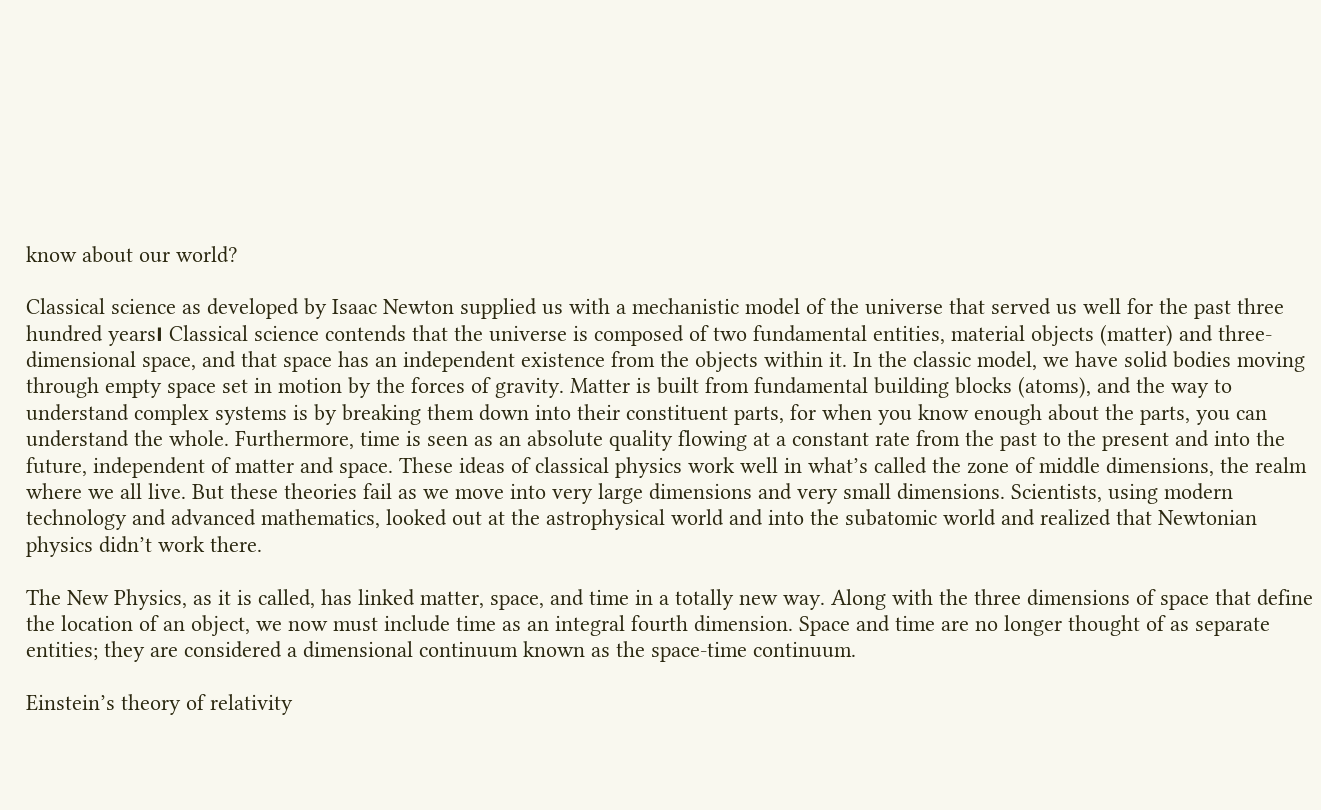know about our world?

Classical science as developed by Isaac Newton supplied us with a mechanistic model of the universe that served us well for the past three hundred years। Classical science contends that the universe is composed of two fundamental entities, material objects (matter) and three-dimensional space, and that space has an independent existence from the objects within it. In the classic model, we have solid bodies moving through empty space set in motion by the forces of gravity. Matter is built from fundamental building blocks (atoms), and the way to understand complex systems is by breaking them down into their constituent parts, for when you know enough about the parts, you can understand the whole. Furthermore, time is seen as an absolute quality flowing at a constant rate from the past to the present and into the future, independent of matter and space. These ideas of classical physics work well in what’s called the zone of middle dimensions, the realm where we all live. But these theories fail as we move into very large dimensions and very small dimensions. Scientists, using modern technology and advanced mathematics, looked out at the astrophysical world and into the subatomic world and realized that Newtonian physics didn’t work there.

The New Physics, as it is called, has linked matter, space, and time in a totally new way. Along with the three dimensions of space that define the location of an object, we now must include time as an integral fourth dimension. Space and time are no longer thought of as separate entities; they are considered a dimensional continuum known as the space-time continuum.

Einstein’s theory of relativity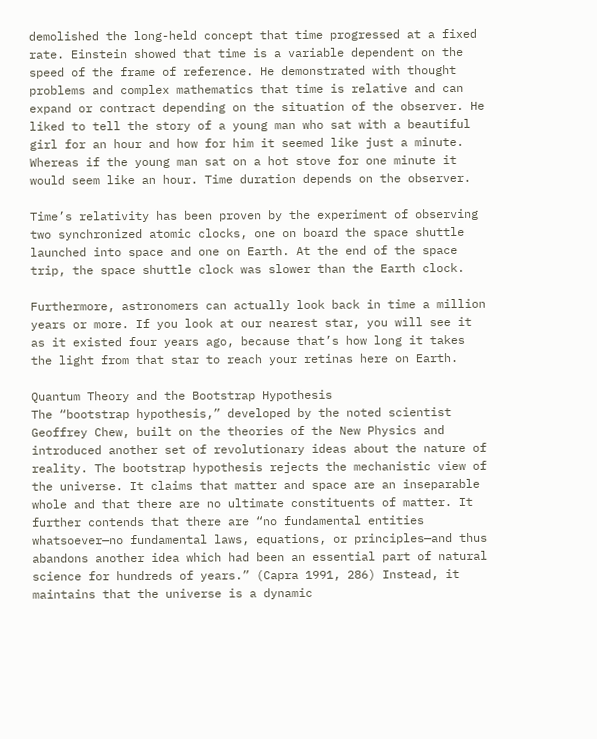demolished the long-held concept that time progressed at a fixed rate. Einstein showed that time is a variable dependent on the speed of the frame of reference. He demonstrated with thought problems and complex mathematics that time is relative and can expand or contract depending on the situation of the observer. He liked to tell the story of a young man who sat with a beautiful girl for an hour and how for him it seemed like just a minute. Whereas if the young man sat on a hot stove for one minute it would seem like an hour. Time duration depends on the observer.

Time’s relativity has been proven by the experiment of observing two synchronized atomic clocks, one on board the space shuttle launched into space and one on Earth. At the end of the space trip, the space shuttle clock was slower than the Earth clock.

Furthermore, astronomers can actually look back in time a million years or more. If you look at our nearest star, you will see it as it existed four years ago, because that’s how long it takes the light from that star to reach your retinas here on Earth.

Quantum Theory and the Bootstrap Hypothesis
The “bootstrap hypothesis,” developed by the noted scientist Geoffrey Chew, built on the theories of the New Physics and introduced another set of revolutionary ideas about the nature of reality. The bootstrap hypothesis rejects the mechanistic view of the universe. It claims that matter and space are an inseparable whole and that there are no ultimate constituents of matter. It further contends that there are “no fundamental entities whatsoever—no fundamental laws, equations, or principles—and thus abandons another idea which had been an essential part of natural science for hundreds of years.” (Capra 1991, 286) Instead, it maintains that the universe is a dynamic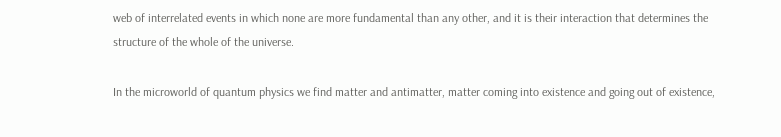web of interrelated events in which none are more fundamental than any other, and it is their interaction that determines the structure of the whole of the universe.

In the microworld of quantum physics we find matter and antimatter, matter coming into existence and going out of existence,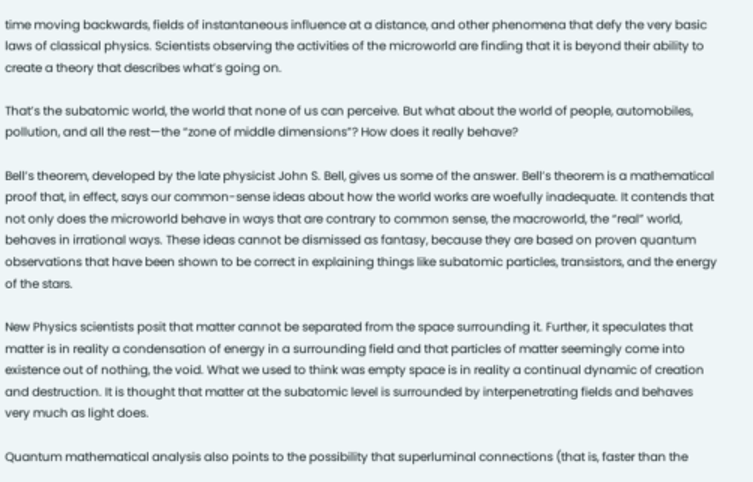time moving backwards, fields of instantaneous influence at a distance, and other phenomena that defy the very basic laws of classical physics. Scientists observing the activities of the microworld are finding that it is beyond their ability to create a theory that describes what’s going on.

That’s the subatomic world, the world that none of us can perceive. But what about the world of people, automobiles, pollution, and all the rest—the “zone of middle dimensions”? How does it really behave?

Bell’s theorem, developed by the late physicist John S. Bell, gives us some of the answer. Bell’s theorem is a mathematical proof that, in effect, says our common-sense ideas about how the world works are woefully inadequate. It contends that not only does the microworld behave in ways that are contrary to common sense, the macroworld, the “real” world, behaves in irrational ways. These ideas cannot be dismissed as fantasy, because they are based on proven quantum observations that have been shown to be correct in explaining things like subatomic particles, transistors, and the energy of the stars.

New Physics scientists posit that matter cannot be separated from the space surrounding it. Further, it speculates that matter is in reality a condensation of energy in a surrounding field and that particles of matter seemingly come into existence out of nothing, the void. What we used to think was empty space is in reality a continual dynamic of creation and destruction. It is thought that matter at the subatomic level is surrounded by interpenetrating fields and behaves very much as light does.

Quantum mathematical analysis also points to the possibility that superluminal connections (that is, faster than the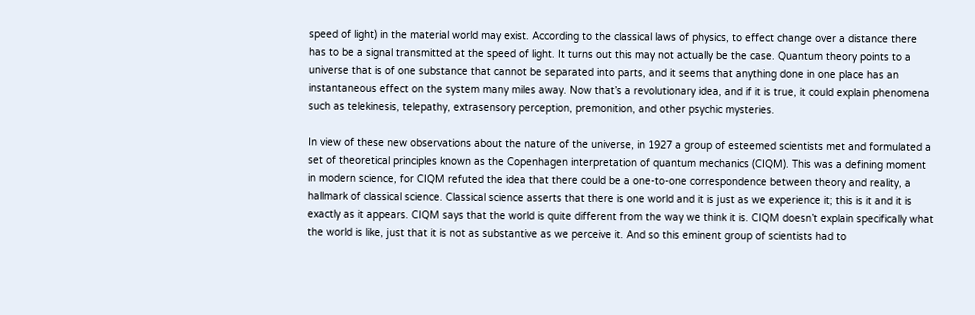speed of light) in the material world may exist. According to the classical laws of physics, to effect change over a distance there has to be a signal transmitted at the speed of light. It turns out this may not actually be the case. Quantum theory points to a universe that is of one substance that cannot be separated into parts, and it seems that anything done in one place has an instantaneous effect on the system many miles away. Now that’s a revolutionary idea, and if it is true, it could explain phenomena such as telekinesis, telepathy, extrasensory perception, premonition, and other psychic mysteries.

In view of these new observations about the nature of the universe, in 1927 a group of esteemed scientists met and formulated a set of theoretical principles known as the Copenhagen interpretation of quantum mechanics (CIQM). This was a defining moment in modern science, for CIQM refuted the idea that there could be a one-to-one correspondence between theory and reality, a hallmark of classical science. Classical science asserts that there is one world and it is just as we experience it; this is it and it is exactly as it appears. CIQM says that the world is quite different from the way we think it is. CIQM doesn’t explain specifically what the world is like, just that it is not as substantive as we perceive it. And so this eminent group of scientists had to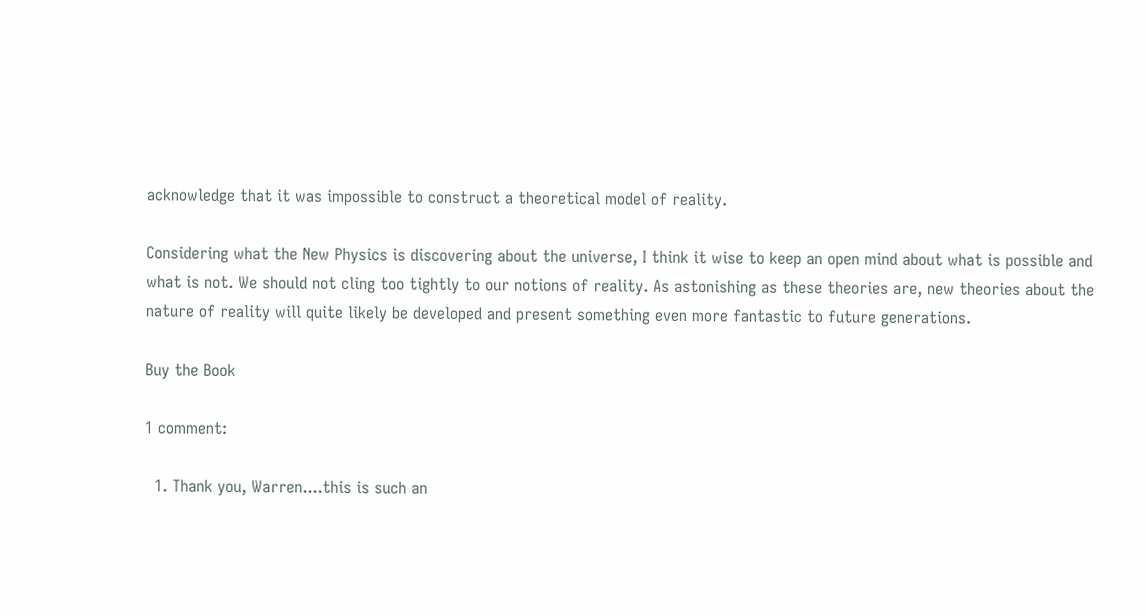acknowledge that it was impossible to construct a theoretical model of reality.

Considering what the New Physics is discovering about the universe, I think it wise to keep an open mind about what is possible and what is not. We should not cling too tightly to our notions of reality. As astonishing as these theories are, new theories about the nature of reality will quite likely be developed and present something even more fantastic to future generations.

Buy the Book

1 comment:

  1. Thank you, Warren....this is such an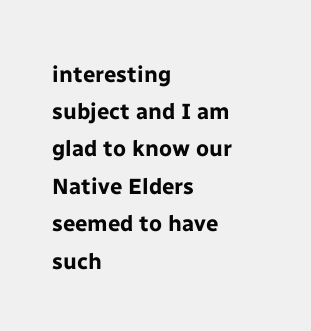interesting subject and I am glad to know our Native Elders seemed to have such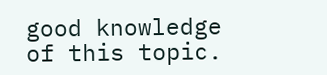good knowledge of this topic.